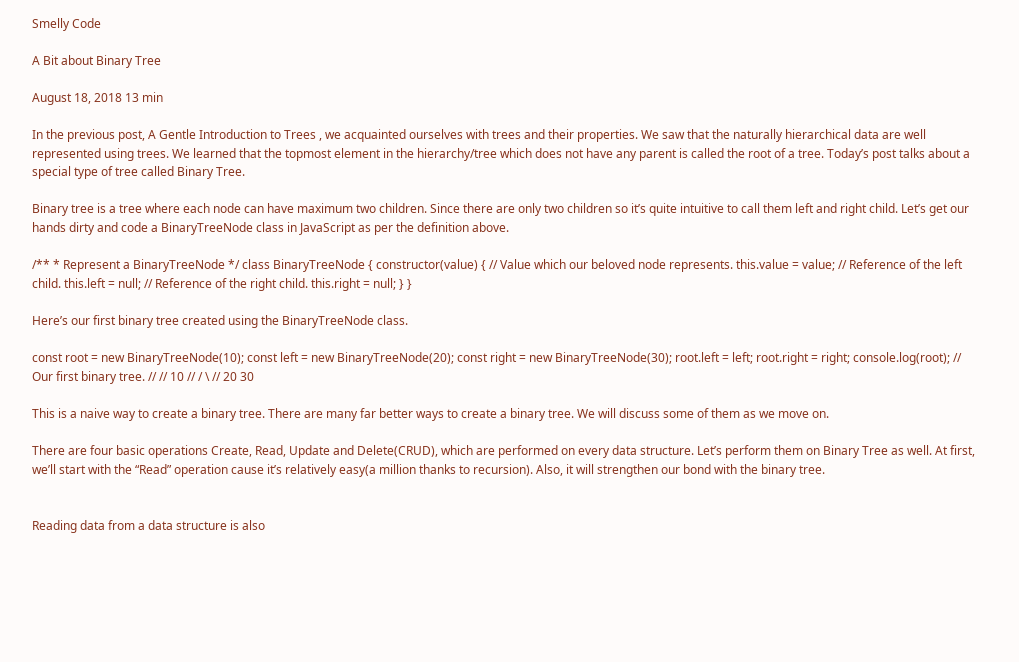Smelly Code

A Bit about Binary Tree

August 18, 2018 13 min

In the previous post, A Gentle Introduction to Trees , we acquainted ourselves with trees and their properties. We saw that the naturally hierarchical data are well represented using trees. We learned that the topmost element in the hierarchy/tree which does not have any parent is called the root of a tree. Today’s post talks about a special type of tree called Binary Tree.

Binary tree is a tree where each node can have maximum two children. Since there are only two children so it’s quite intuitive to call them left and right child. Let’s get our hands dirty and code a BinaryTreeNode class in JavaScript as per the definition above.

/** * Represent a BinaryTreeNode */ class BinaryTreeNode { constructor(value) { // Value which our beloved node represents. this.value = value; // Reference of the left child. this.left = null; // Reference of the right child. this.right = null; } }

Here’s our first binary tree created using the BinaryTreeNode class.

const root = new BinaryTreeNode(10); const left = new BinaryTreeNode(20); const right = new BinaryTreeNode(30); root.left = left; root.right = right; console.log(root); // Our first binary tree. // // 10 // / \ // 20 30

This is a naive way to create a binary tree. There are many far better ways to create a binary tree. We will discuss some of them as we move on.

There are four basic operations Create, Read, Update and Delete(CRUD), which are performed on every data structure. Let’s perform them on Binary Tree as well. At first, we’ll start with the “Read” operation cause it’s relatively easy(a million thanks to recursion). Also, it will strengthen our bond with the binary tree.


Reading data from a data structure is also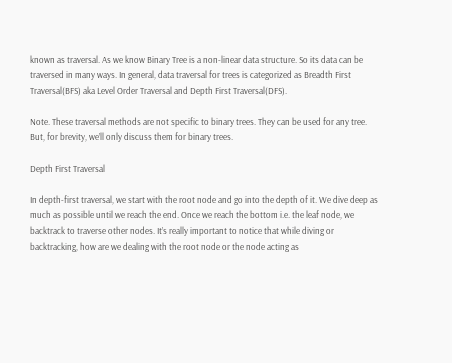known as traversal. As we know Binary Tree is a non-linear data structure. So its data can be traversed in many ways. In general, data traversal for trees is categorized as Breadth First Traversal(BFS) aka Level Order Traversal and Depth First Traversal(DFS).

Note. These traversal methods are not specific to binary trees. They can be used for any tree. But, for brevity, we’ll only discuss them for binary trees.

Depth First Traversal

In depth-first traversal, we start with the root node and go into the depth of it. We dive deep as much as possible until we reach the end. Once we reach the bottom i.e. the leaf node, we backtrack to traverse other nodes. It’s really important to notice that while diving or backtracking, how are we dealing with the root node or the node acting as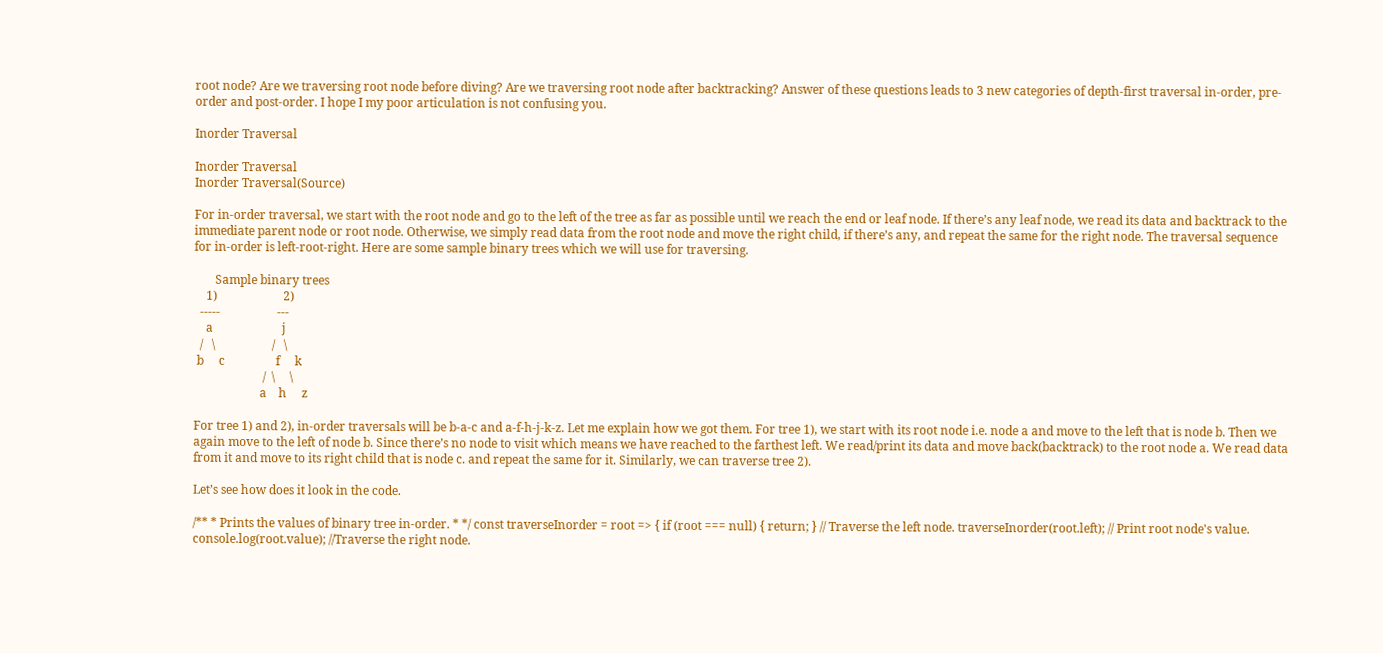root node? Are we traversing root node before diving? Are we traversing root node after backtracking? Answer of these questions leads to 3 new categories of depth-first traversal in-order, pre-order and post-order. I hope I my poor articulation is not confusing you.

Inorder Traversal

Inorder Traversal
Inorder Traversal(Source)

For in-order traversal, we start with the root node and go to the left of the tree as far as possible until we reach the end or leaf node. If there’s any leaf node, we read its data and backtrack to the immediate parent node or root node. Otherwise, we simply read data from the root node and move the right child, if there’s any, and repeat the same for the right node. The traversal sequence for in-order is left-root-right. Here are some sample binary trees which we will use for traversing.

       Sample binary trees
    1)                      2)
  -----                   ---
    a                       j
  /   \                   /   \
 b     c                 f     k
                       /  \     \
                      a    h     z

For tree 1) and 2), in-order traversals will be b-a-c and a-f-h-j-k-z. Let me explain how we got them. For tree 1), we start with its root node i.e. node a and move to the left that is node b. Then we again move to the left of node b. Since there’s no node to visit which means we have reached to the farthest left. We read/print its data and move back(backtrack) to the root node a. We read data from it and move to its right child that is node c. and repeat the same for it. Similarly, we can traverse tree 2).

Let’s see how does it look in the code.

/** * Prints the values of binary tree in-order. * */ const traverseInorder = root => { if (root === null) { return; } // Traverse the left node. traverseInorder(root.left); // Print root node's value. console.log(root.value); //Traverse the right node.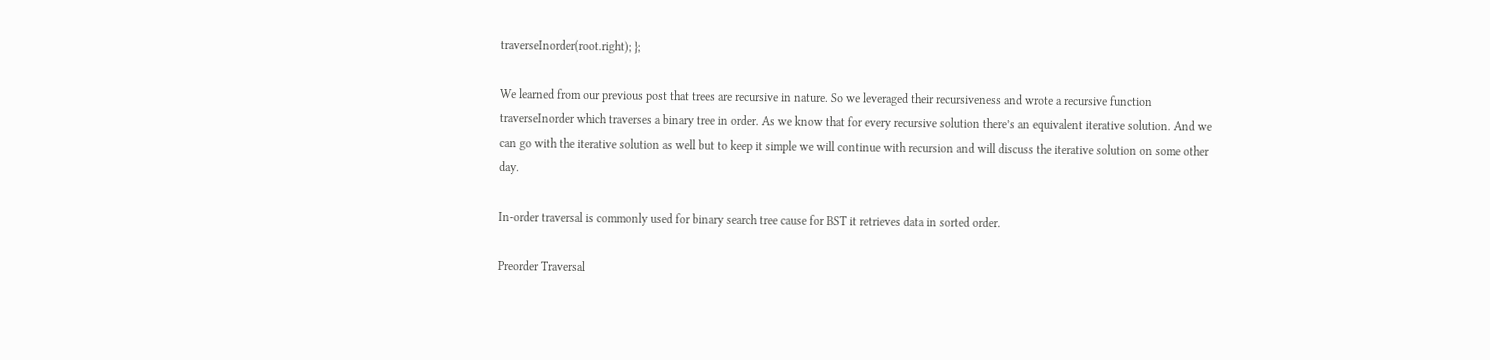traverseInorder(root.right); };

We learned from our previous post that trees are recursive in nature. So we leveraged their recursiveness and wrote a recursive function traverseInorder which traverses a binary tree in order. As we know that for every recursive solution there’s an equivalent iterative solution. And we can go with the iterative solution as well but to keep it simple we will continue with recursion and will discuss the iterative solution on some other day.

In-order traversal is commonly used for binary search tree cause for BST it retrieves data in sorted order.

Preorder Traversal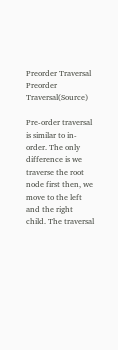Preorder Traversal
Preorder Traversal(Source)

Pre-order traversal is similar to in-order. The only difference is we traverse the root node first then, we move to the left and the right child. The traversal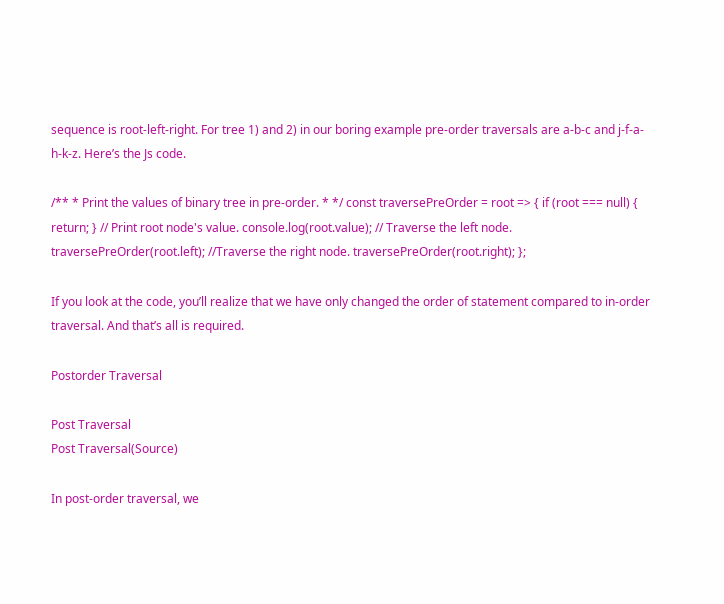sequence is root-left-right. For tree 1) and 2) in our boring example pre-order traversals are a-b-c and j-f-a-h-k-z. Here’s the Js code.

/** * Print the values of binary tree in pre-order. * */ const traversePreOrder = root => { if (root === null) { return; } // Print root node's value. console.log(root.value); // Traverse the left node. traversePreOrder(root.left); //Traverse the right node. traversePreOrder(root.right); };

If you look at the code, you’ll realize that we have only changed the order of statement compared to in-order traversal. And that’s all is required.

Postorder Traversal

Post Traversal
Post Traversal(Source)

In post-order traversal, we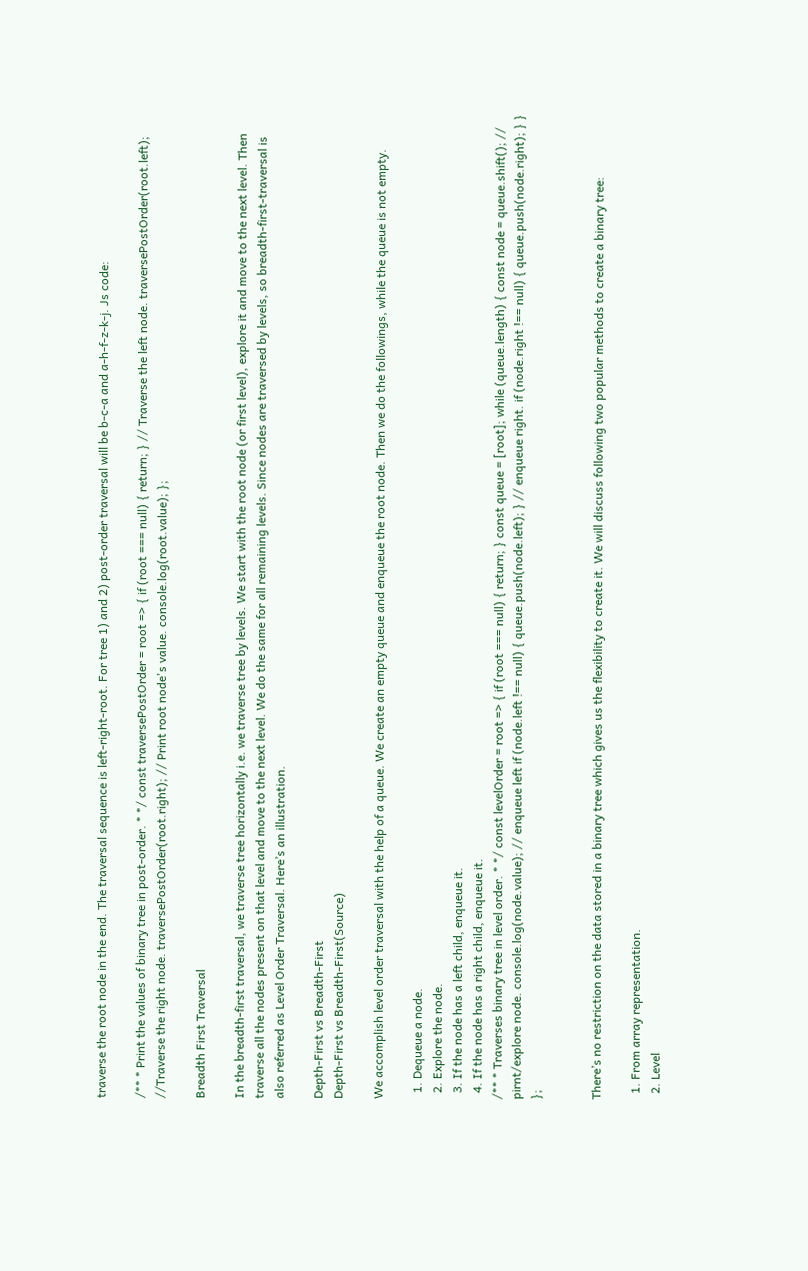traverse the root node in the end. The traversal sequence is left-right-root. For tree 1) and 2) post-order traversal will be b-c-a and a-h-f-z-k-j. Js code:

/** * Print the values of binary tree in post-order. * */ const traversePostOrder = root => { if (root === null) { return; } // Traverse the left node. traversePostOrder(root.left); //Traverse the right node. traversePostOrder(root.right); // Print root node's value. console.log(root.value); };

Breadth First Traversal

In the breadth-first traversal, we traverse tree horizontally i.e. we traverse tree by levels. We start with the root node (or first level), explore it and move to the next level. Then traverse all the nodes present on that level and move to the next level. We do the same for all remaining levels. Since nodes are traversed by levels, so breadth-first-traversal is also referred as Level Order Traversal. Here’s an illustration.

Depth-First vs Breadth-First
Depth-First vs Breadth-First(Source)

We accomplish level order traversal with the help of a queue. We create an empty queue and enqueue the root node. Then we do the followings, while the queue is not empty.

  1. Dequeue a node.
  2. Explore the node.
  3. If the node has a left child, enqueue it.
  4. If the node has a right child, enqueue it.
/** * Traverses binary tree in level order. * */ const levelOrder = root => { if (root === null) { return; } const queue = [root]; while (queue.length) { const node = queue.shift(); // pirnt/explore node. console.log(node.value); // enqueue left if (node.left !== null) { queue.push(node.left); } // enqueue right. if (node.right !== null) { queue.push(node.right); } } };


There’s no restriction on the data stored in a binary tree which gives us the flexibility to create it. We will discuss following two popular methods to create a binary tree:

  1. From array representation.
  2. Level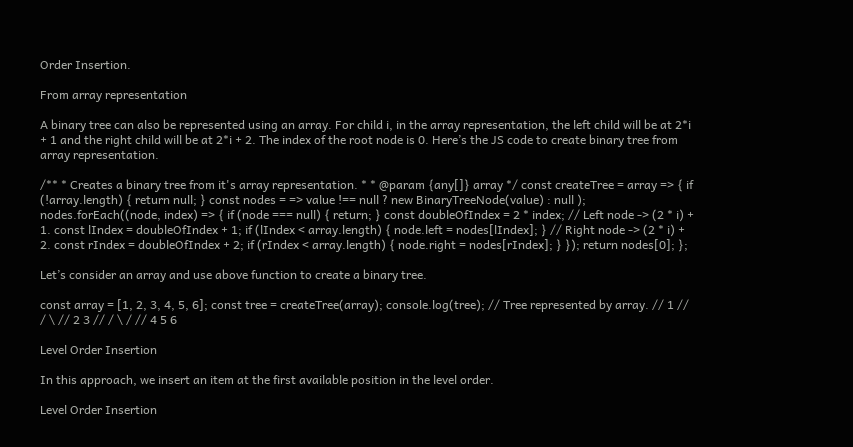Order Insertion.

From array representation

A binary tree can also be represented using an array. For child i, in the array representation, the left child will be at 2*i + 1 and the right child will be at 2*i + 2. The index of the root node is 0. Here’s the JS code to create binary tree from array representation.

/** * Creates a binary tree from it's array representation. * * @param {any[]} array */ const createTree = array => { if (!array.length) { return null; } const nodes = => value !== null ? new BinaryTreeNode(value) : null ); nodes.forEach((node, index) => { if (node === null) { return; } const doubleOfIndex = 2 * index; // Left node -> (2 * i) + 1. const lIndex = doubleOfIndex + 1; if (lIndex < array.length) { node.left = nodes[lIndex]; } // Right node -> (2 * i) + 2. const rIndex = doubleOfIndex + 2; if (rIndex < array.length) { node.right = nodes[rIndex]; } }); return nodes[0]; };

Let’s consider an array and use above function to create a binary tree.

const array = [1, 2, 3, 4, 5, 6]; const tree = createTree(array); console.log(tree); // Tree represented by array. // 1 // / \ // 2 3 // / \ / // 4 5 6

Level Order Insertion

In this approach, we insert an item at the first available position in the level order.

Level Order Insertion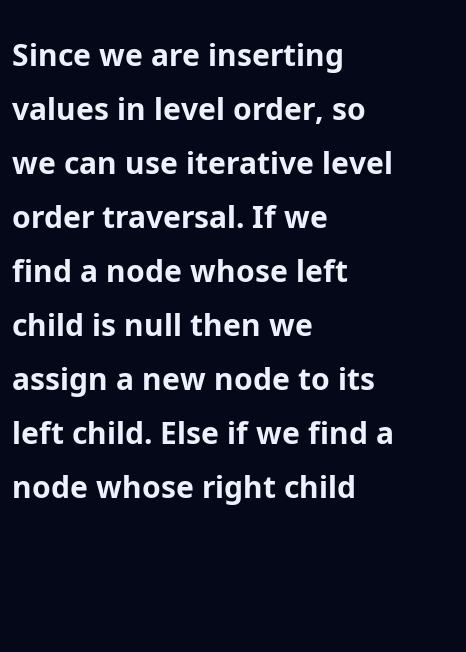Since we are inserting values in level order, so we can use iterative level order traversal. If we find a node whose left child is null then we assign a new node to its left child. Else if we find a node whose right child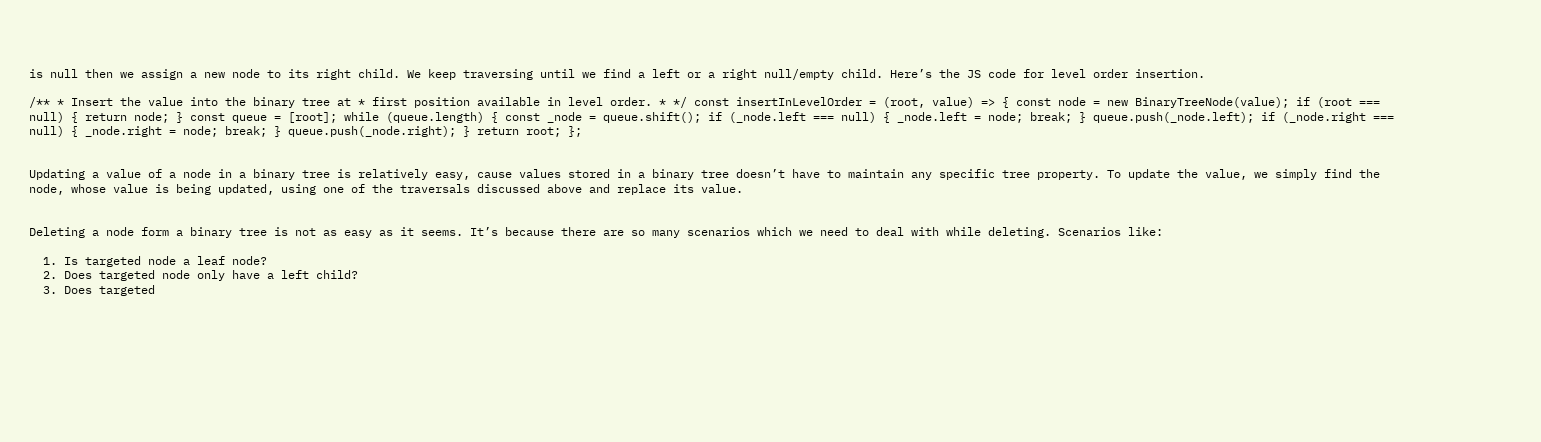is null then we assign a new node to its right child. We keep traversing until we find a left or a right null/empty child. Here’s the JS code for level order insertion.

/** * Insert the value into the binary tree at * first position available in level order. * */ const insertInLevelOrder = (root, value) => { const node = new BinaryTreeNode(value); if (root === null) { return node; } const queue = [root]; while (queue.length) { const _node = queue.shift(); if (_node.left === null) { _node.left = node; break; } queue.push(_node.left); if (_node.right === null) { _node.right = node; break; } queue.push(_node.right); } return root; };


Updating a value of a node in a binary tree is relatively easy, cause values stored in a binary tree doesn’t have to maintain any specific tree property. To update the value, we simply find the node, whose value is being updated, using one of the traversals discussed above and replace its value.


Deleting a node form a binary tree is not as easy as it seems. It’s because there are so many scenarios which we need to deal with while deleting. Scenarios like:

  1. Is targeted node a leaf node?
  2. Does targeted node only have a left child?
  3. Does targeted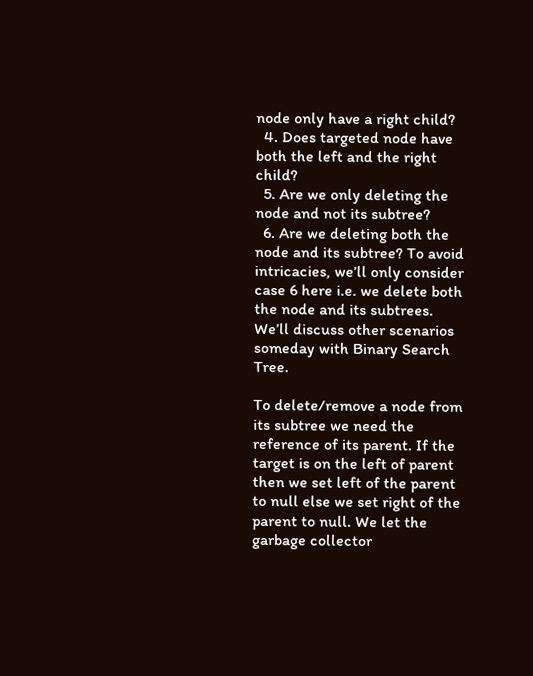node only have a right child?
  4. Does targeted node have both the left and the right child?
  5. Are we only deleting the node and not its subtree?
  6. Are we deleting both the node and its subtree? To avoid intricacies, we’ll only consider case 6 here i.e. we delete both the node and its subtrees. We’ll discuss other scenarios someday with Binary Search Tree.

To delete/remove a node from its subtree we need the reference of its parent. If the target is on the left of parent then we set left of the parent to null else we set right of the parent to null. We let the garbage collector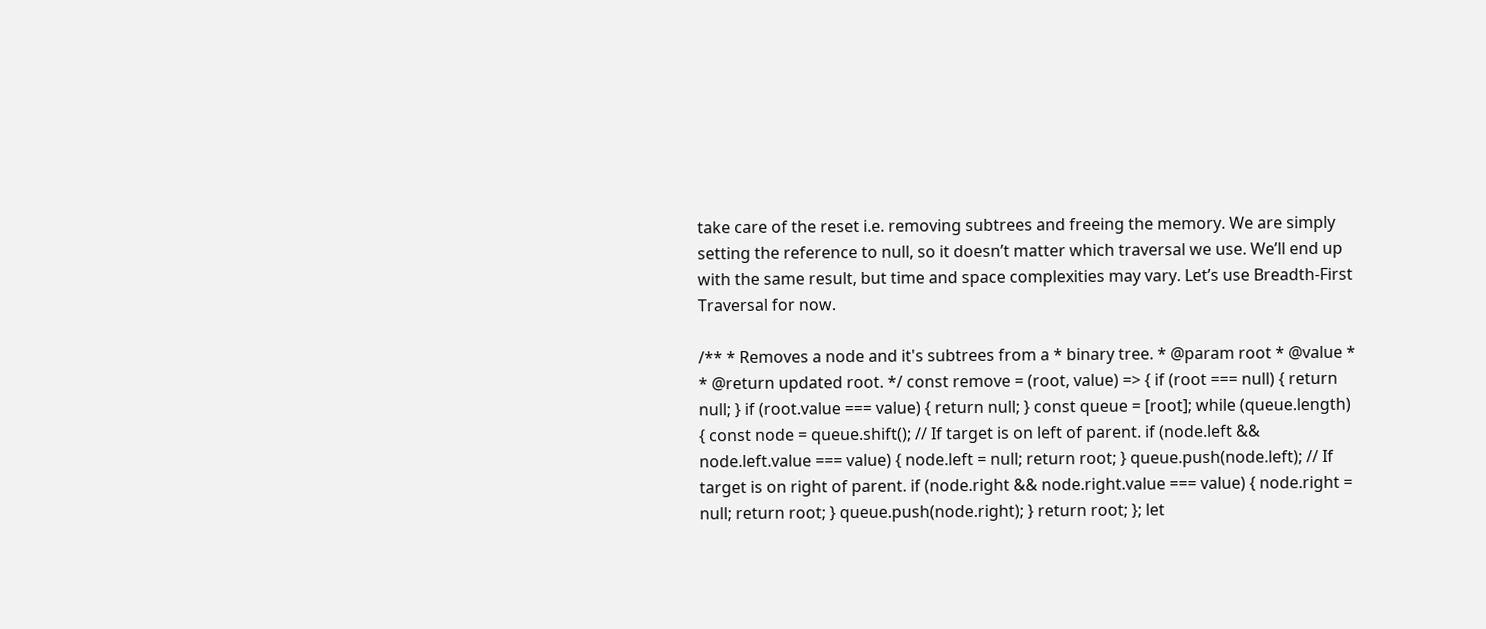take care of the reset i.e. removing subtrees and freeing the memory. We are simply setting the reference to null, so it doesn’t matter which traversal we use. We’ll end up with the same result, but time and space complexities may vary. Let’s use Breadth-First Traversal for now.

/** * Removes a node and it's subtrees from a * binary tree. * @param root * @value * * @return updated root. */ const remove = (root, value) => { if (root === null) { return null; } if (root.value === value) { return null; } const queue = [root]; while (queue.length) { const node = queue.shift(); // If target is on left of parent. if (node.left && node.left.value === value) { node.left = null; return root; } queue.push(node.left); // If target is on right of parent. if (node.right && node.right.value === value) { node.right = null; return root; } queue.push(node.right); } return root; }; let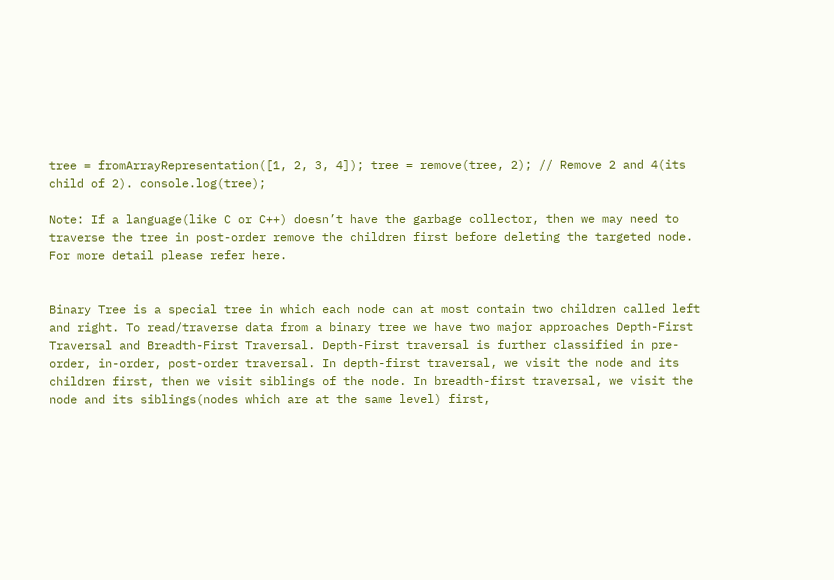tree = fromArrayRepresentation([1, 2, 3, 4]); tree = remove(tree, 2); // Remove 2 and 4(its child of 2). console.log(tree);

Note: If a language(like C or C++) doesn’t have the garbage collector, then we may need to traverse the tree in post-order remove the children first before deleting the targeted node. For more detail please refer here.


Binary Tree is a special tree in which each node can at most contain two children called left and right. To read/traverse data from a binary tree we have two major approaches Depth-First Traversal and Breadth-First Traversal. Depth-First traversal is further classified in pre-order, in-order, post-order traversal. In depth-first traversal, we visit the node and its children first, then we visit siblings of the node. In breadth-first traversal, we visit the node and its siblings(nodes which are at the same level) first,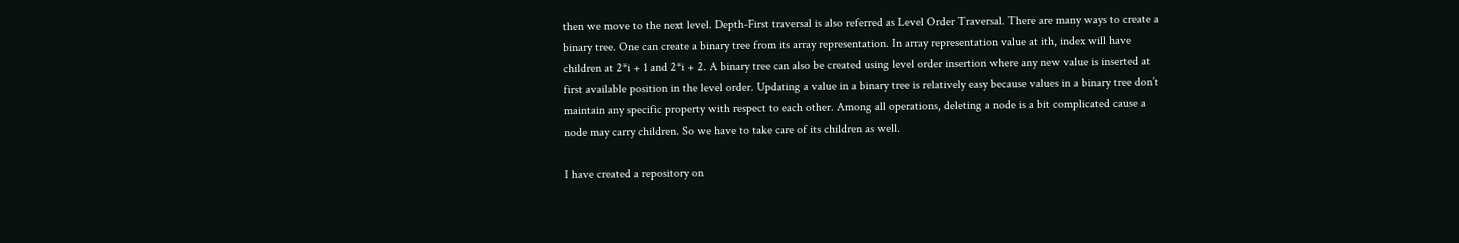then we move to the next level. Depth-First traversal is also referred as Level Order Traversal. There are many ways to create a binary tree. One can create a binary tree from its array representation. In array representation value at ith, index will have children at 2*i + 1 and 2*i + 2. A binary tree can also be created using level order insertion where any new value is inserted at first available position in the level order. Updating a value in a binary tree is relatively easy because values in a binary tree don’t maintain any specific property with respect to each other. Among all operations, deleting a node is a bit complicated cause a node may carry children. So we have to take care of its children as well.

I have created a repository on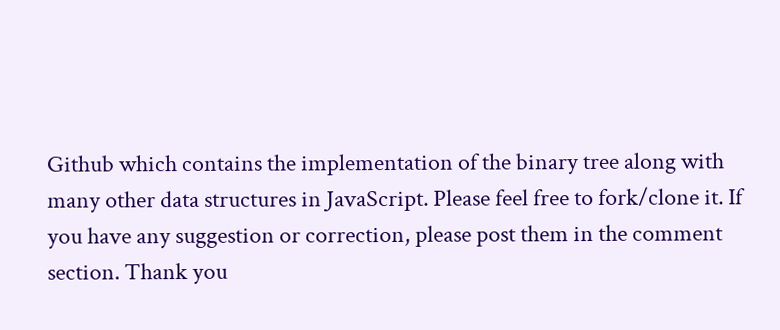Github which contains the implementation of the binary tree along with many other data structures in JavaScript. Please feel free to fork/clone it. If you have any suggestion or correction, please post them in the comment section. Thank you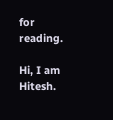for reading.

Hi, I am Hitesh.